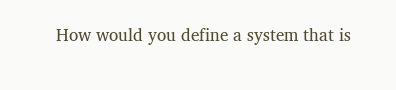How would you define a system that is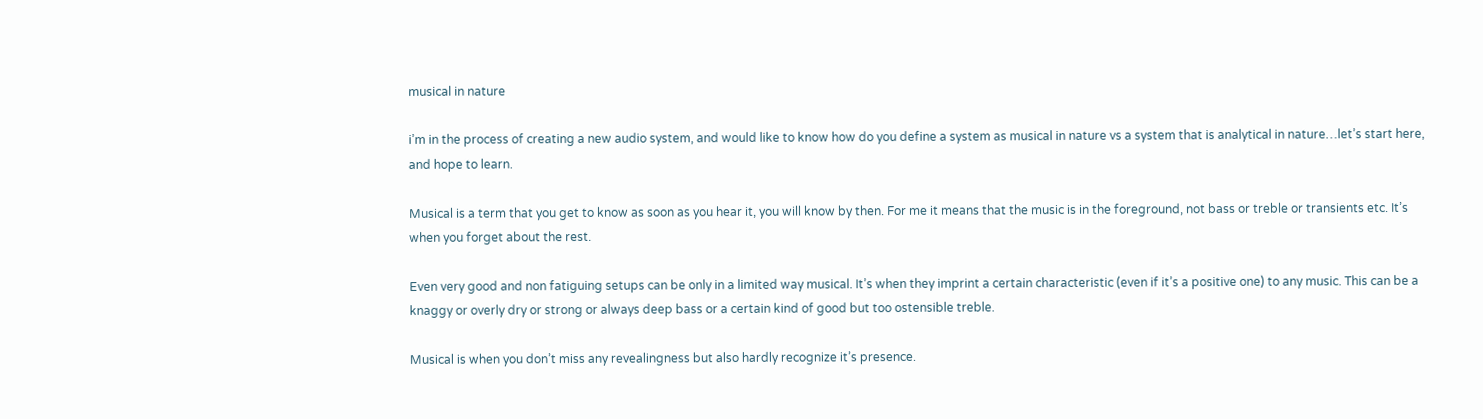musical in nature

i’m in the process of creating a new audio system, and would like to know how do you define a system as musical in nature vs a system that is analytical in nature…let’s start here, and hope to learn.

Musical is a term that you get to know as soon as you hear it, you will know by then. For me it means that the music is in the foreground, not bass or treble or transients etc. It’s when you forget about the rest.

Even very good and non fatiguing setups can be only in a limited way musical. It’s when they imprint a certain characteristic (even if it’s a positive one) to any music. This can be a knaggy or overly dry or strong or always deep bass or a certain kind of good but too ostensible treble.

Musical is when you don’t miss any revealingness but also hardly recognize it’s presence.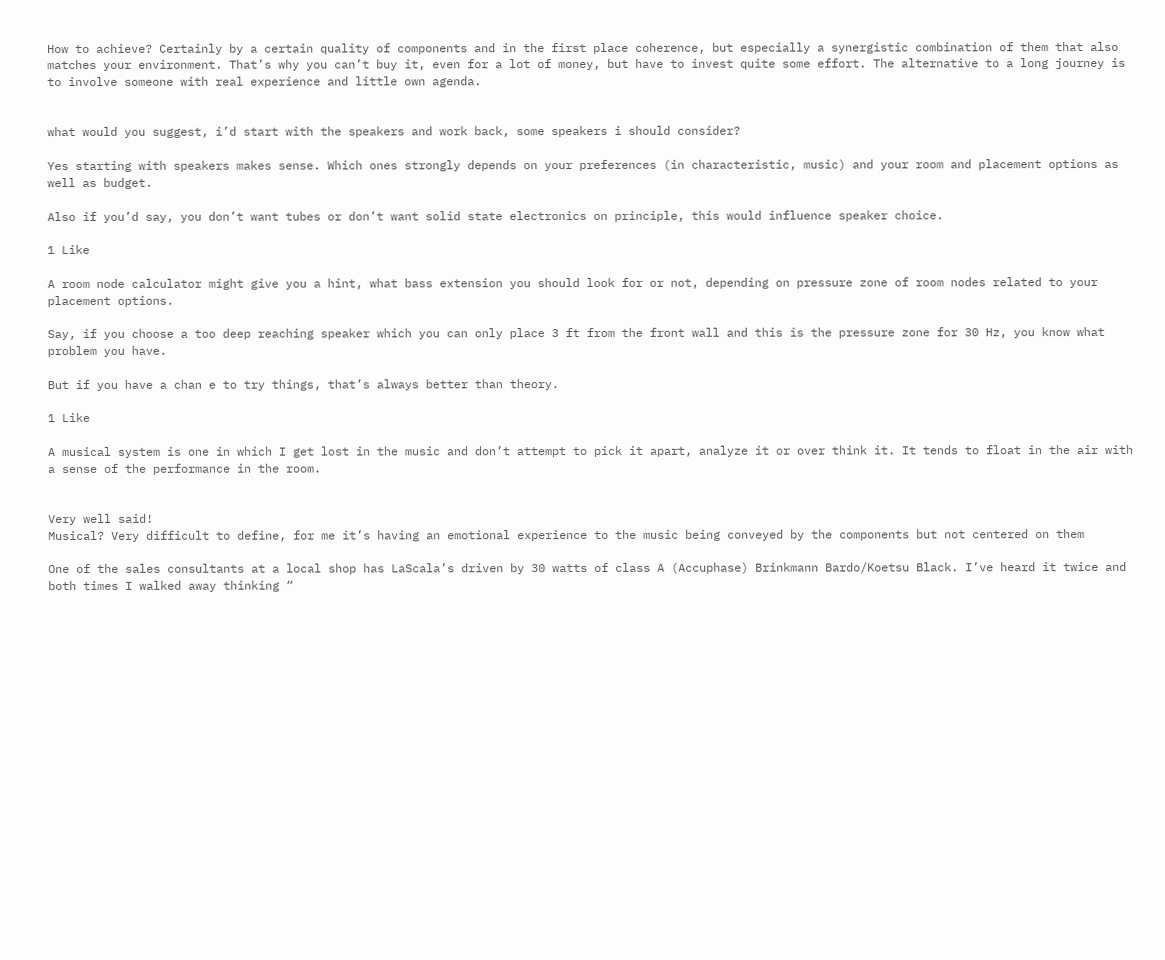How to achieve? Certainly by a certain quality of components and in the first place coherence, but especially a synergistic combination of them that also matches your environment. That’s why you can’t buy it, even for a lot of money, but have to invest quite some effort. The alternative to a long journey is to involve someone with real experience and little own agenda.


what would you suggest, i’d start with the speakers and work back, some speakers i should consider?

Yes starting with speakers makes sense. Which ones strongly depends on your preferences (in characteristic, music) and your room and placement options as well as budget.

Also if you’d say, you don’t want tubes or don’t want solid state electronics on principle, this would influence speaker choice.

1 Like

A room node calculator might give you a hint, what bass extension you should look for or not, depending on pressure zone of room nodes related to your placement options.

Say, if you choose a too deep reaching speaker which you can only place 3 ft from the front wall and this is the pressure zone for 30 Hz, you know what problem you have.

But if you have a chan e to try things, that’s always better than theory.

1 Like

A musical system is one in which I get lost in the music and don’t attempt to pick it apart, analyze it or over think it. It tends to float in the air with a sense of the performance in the room.


Very well said!
Musical? Very difficult to define, for me it’s having an emotional experience to the music being conveyed by the components but not centered on them

One of the sales consultants at a local shop has LaScala’s driven by 30 watts of class A (Accuphase) Brinkmann Bardo/Koetsu Black. I’ve heard it twice and both times I walked away thinking “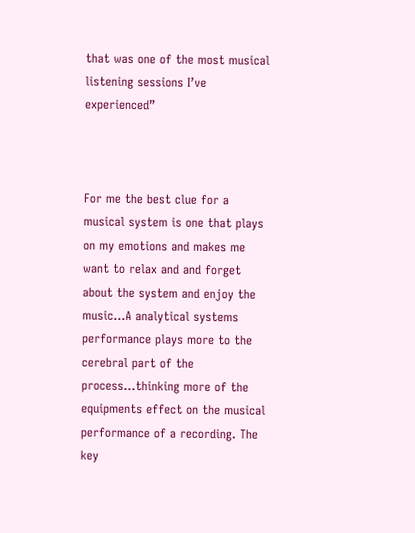that was one of the most musical listening sessions I’ve experienced”



For me the best clue for a musical system is one that plays on my emotions and makes me want to relax and and forget about the system and enjoy the music…A analytical systems performance plays more to the cerebral part of the process…thinking more of the equipments effect on the musical performance of a recording. The key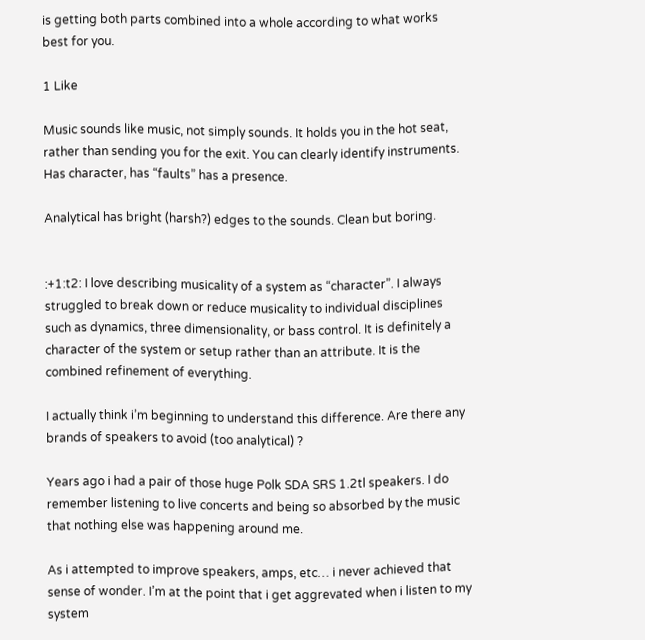is getting both parts combined into a whole according to what works best for you.

1 Like

Music sounds like music, not simply sounds. It holds you in the hot seat, rather than sending you for the exit. You can clearly identify instruments. Has character, has “faults” has a presence.

Analytical has bright (harsh?) edges to the sounds. Clean but boring.


:+1:t2: I love describing musicality of a system as “character”. I always struggled to break down or reduce musicality to individual disciplines such as dynamics, three dimensionality, or bass control. It is definitely a character of the system or setup rather than an attribute. It is the combined refinement of everything.

I actually think i’m beginning to understand this difference. Are there any brands of speakers to avoid (too analytical) ?

Years ago i had a pair of those huge Polk SDA SRS 1.2tl speakers. I do remember listening to live concerts and being so absorbed by the music that nothing else was happening around me.

As i attempted to improve speakers, amps, etc… i never achieved that sense of wonder. I’m at the point that i get aggrevated when i listen to my system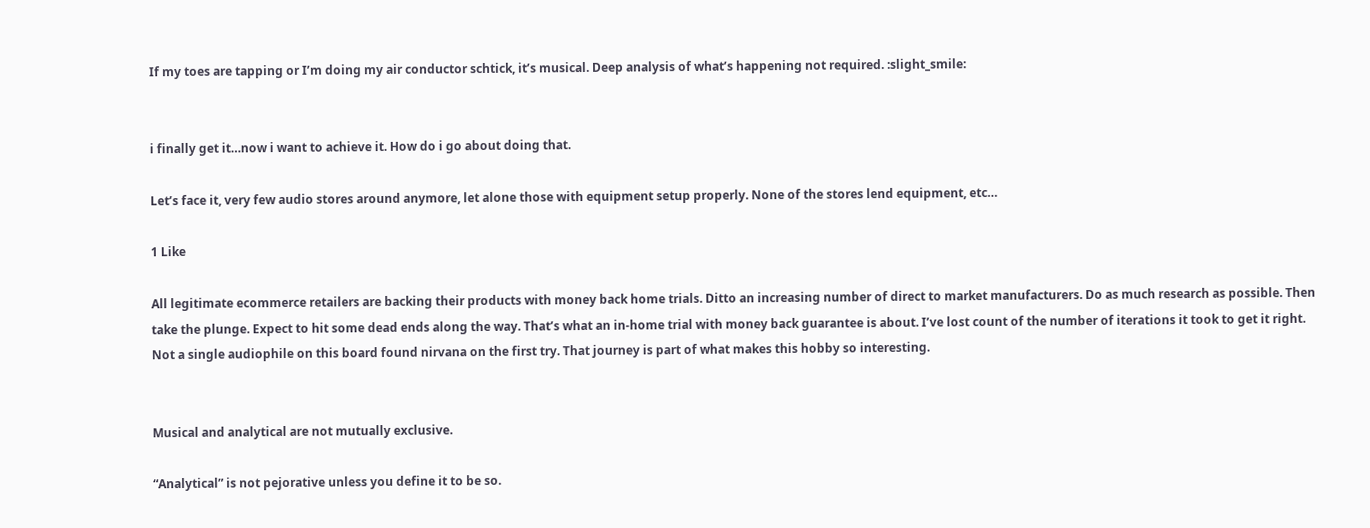If my toes are tapping or I’m doing my air conductor schtick, it’s musical. Deep analysis of what’s happening not required. :slight_smile:


i finally get it…now i want to achieve it. How do i go about doing that.

Let’s face it, very few audio stores around anymore, let alone those with equipment setup properly. None of the stores lend equipment, etc…

1 Like

All legitimate ecommerce retailers are backing their products with money back home trials. Ditto an increasing number of direct to market manufacturers. Do as much research as possible. Then take the plunge. Expect to hit some dead ends along the way. That’s what an in-home trial with money back guarantee is about. I’ve lost count of the number of iterations it took to get it right. Not a single audiophile on this board found nirvana on the first try. That journey is part of what makes this hobby so interesting.


Musical and analytical are not mutually exclusive.

“Analytical” is not pejorative unless you define it to be so.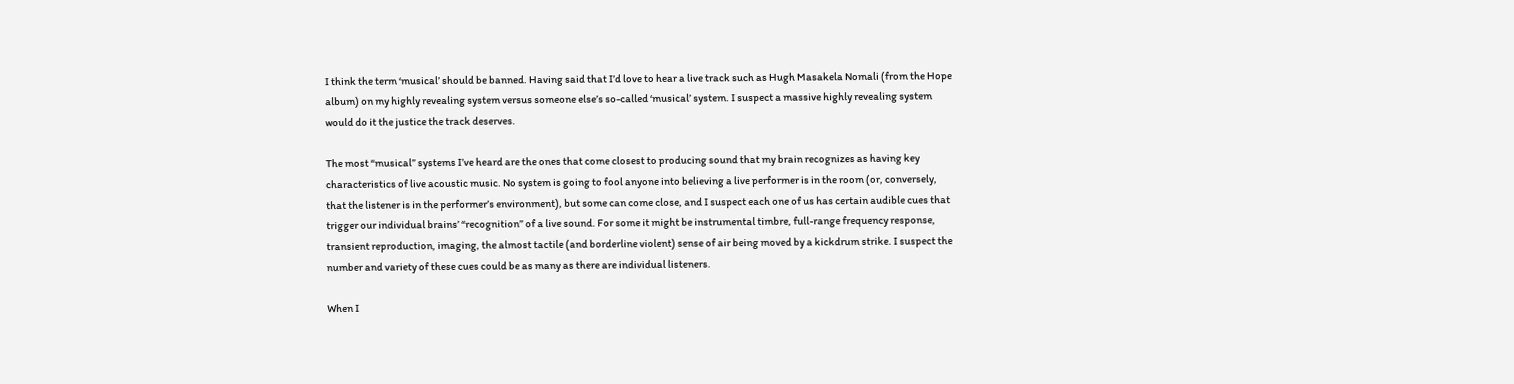I think the term ‘musical’ should be banned. Having said that I’d love to hear a live track such as Hugh Masakela Nomali (from the Hope album) on my highly revealing system versus someone else’s so-called ‘musical’ system. I suspect a massive highly revealing system would do it the justice the track deserves.

The most “musical” systems I’ve heard are the ones that come closest to producing sound that my brain recognizes as having key characteristics of live acoustic music. No system is going to fool anyone into believing a live performer is in the room (or, conversely, that the listener is in the performer’s environment), but some can come close, and I suspect each one of us has certain audible cues that trigger our individual brains’ “recognition” of a live sound. For some it might be instrumental timbre, full-range frequency response, transient reproduction, imaging, the almost tactile (and borderline violent) sense of air being moved by a kickdrum strike. I suspect the number and variety of these cues could be as many as there are individual listeners.

When I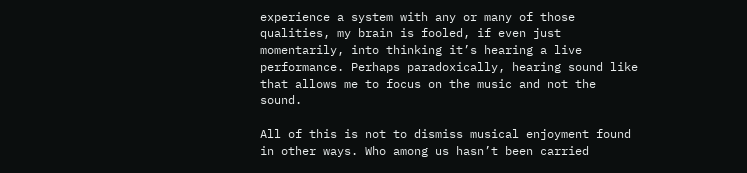experience a system with any or many of those qualities, my brain is fooled, if even just momentarily, into thinking it’s hearing a live performance. Perhaps paradoxically, hearing sound like that allows me to focus on the music and not the sound.

All of this is not to dismiss musical enjoyment found in other ways. Who among us hasn’t been carried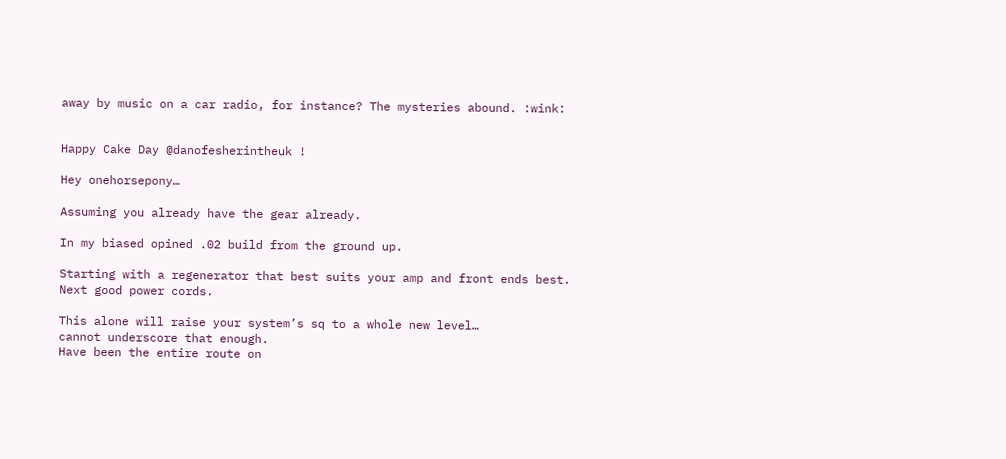away by music on a car radio, for instance? The mysteries abound. :wink:


Happy Cake Day @danofesherintheuk !

Hey onehorsepony…

Assuming you already have the gear already.

In my biased opined .02 build from the ground up.

Starting with a regenerator that best suits your amp and front ends best.
Next good power cords.

This alone will raise your system’s sq to a whole new level…
cannot underscore that enough.
Have been the entire route on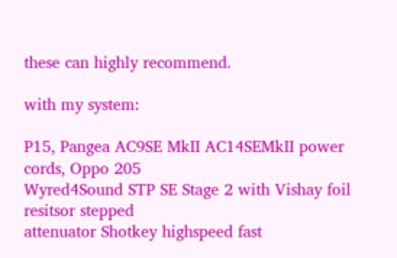these can highly recommend.

with my system:

P15, Pangea AC9SE MkII AC14SEMkII power cords, Oppo 205
Wyred4Sound STP SE Stage 2 with Vishay foil resitsor stepped
attenuator Shotkey highspeed fast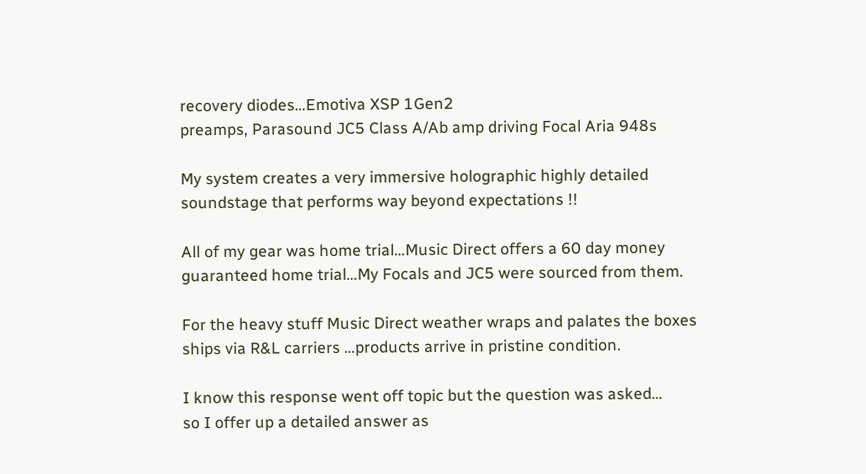recovery diodes…Emotiva XSP 1Gen2
preamps, Parasound JC5 Class A/Ab amp driving Focal Aria 948s

My system creates a very immersive holographic highly detailed
soundstage that performs way beyond expectations !!

All of my gear was home trial…Music Direct offers a 60 day money
guaranteed home trial…My Focals and JC5 were sourced from them.

For the heavy stuff Music Direct weather wraps and palates the boxes
ships via R&L carriers …products arrive in pristine condition.

I know this response went off topic but the question was asked…
so I offer up a detailed answer as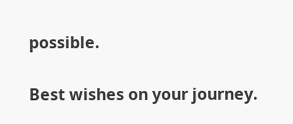possible.

Best wishes on your journey.